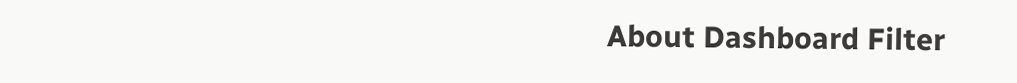About Dashboard Filter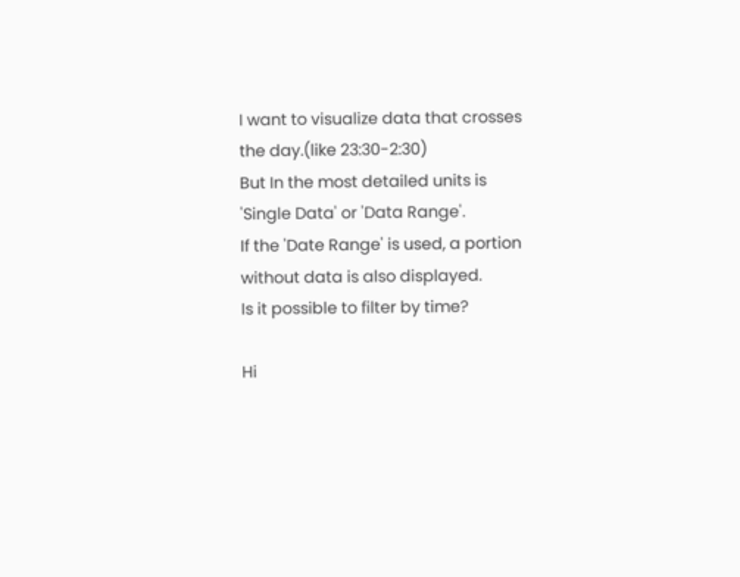I want to visualize data that crosses the day.(like 23:30-2:30)
But In the most detailed units is 'Single Data' or 'Data Range'.
If the 'Date Range' is used, a portion without data is also displayed.
Is it possible to filter by time?

Hi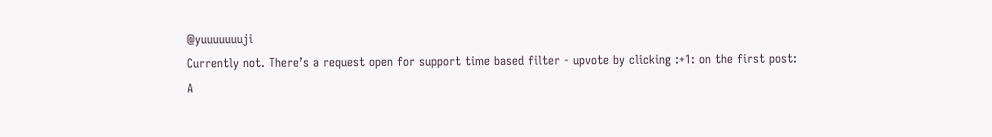@yuuuuuuuji
Currently not. There’s a request open for support time based filter - upvote by clicking :+1: on the first post:
A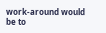work-around would be to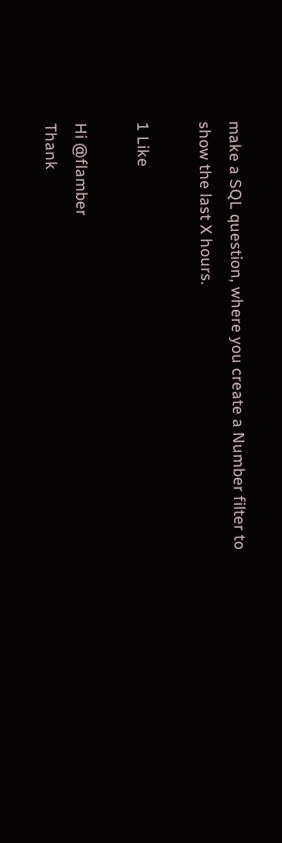make a SQL question, where you create a Number filter to show the last X hours.

1 Like

Hi @flamber
Thank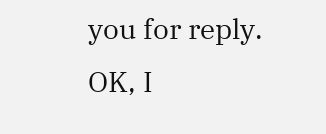you for reply.
OK, I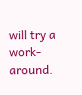will try a work-around.